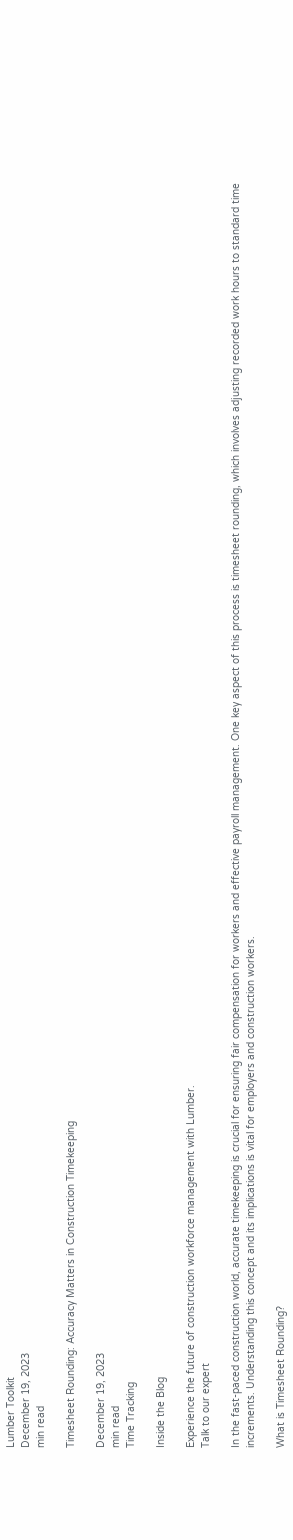Lumber Toolkit
December 19, 2023
min read

Timesheet Rounding: Accuracy Matters in Construction Timekeeping

December 19, 2023
min read
Time Tracking

Inside the Blog

Experience the future of construction workforce management with Lumber.
Talk to our expert

In the fast-paced construction world, accurate timekeeping is crucial for ensuring fair compensation for workers and effective payroll management. One key aspect of this process is timesheet rounding, which involves adjusting recorded work hours to standard time increments. Understanding this concept and its implications is vital for employers and construction workers.

What is Timesheet Rounding?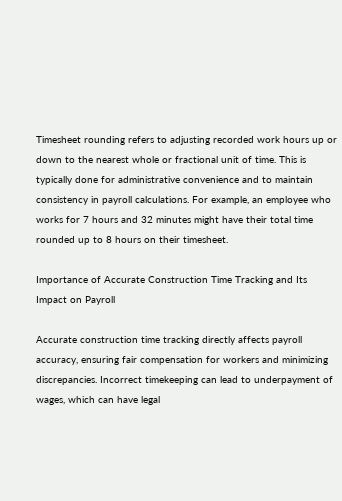Timesheet rounding refers to adjusting recorded work hours up or down to the nearest whole or fractional unit of time. This is typically done for administrative convenience and to maintain consistency in payroll calculations. For example, an employee who works for 7 hours and 32 minutes might have their total time rounded up to 8 hours on their timesheet.

Importance of Accurate Construction Time Tracking and Its Impact on Payroll

Accurate construction time tracking directly affects payroll accuracy, ensuring fair compensation for workers and minimizing discrepancies. Incorrect timekeeping can lead to underpayment of wages, which can have legal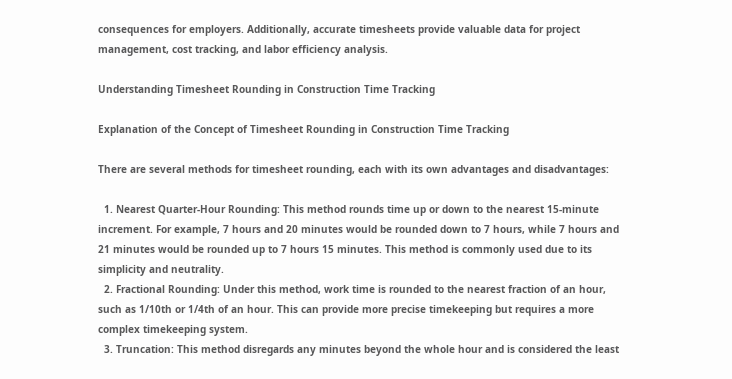consequences for employers. Additionally, accurate timesheets provide valuable data for project management, cost tracking, and labor efficiency analysis.

Understanding Timesheet Rounding in Construction Time Tracking

Explanation of the Concept of Timesheet Rounding in Construction Time Tracking

There are several methods for timesheet rounding, each with its own advantages and disadvantages:

  1. Nearest Quarter-Hour Rounding: This method rounds time up or down to the nearest 15-minute increment. For example, 7 hours and 20 minutes would be rounded down to 7 hours, while 7 hours and 21 minutes would be rounded up to 7 hours 15 minutes. This method is commonly used due to its simplicity and neutrality.
  2. Fractional Rounding: Under this method, work time is rounded to the nearest fraction of an hour, such as 1/10th or 1/4th of an hour. This can provide more precise timekeeping but requires a more complex timekeeping system.
  3. Truncation: This method disregards any minutes beyond the whole hour and is considered the least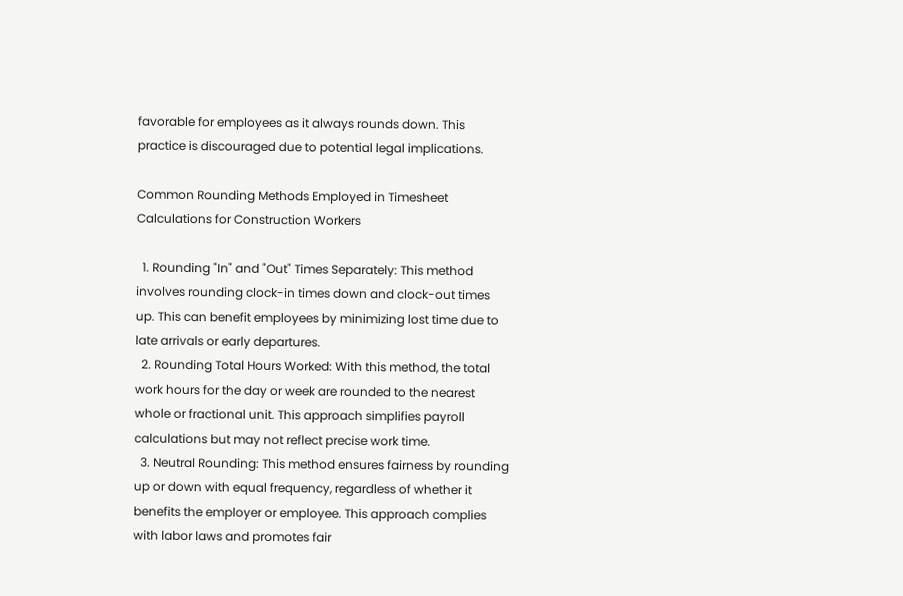favorable for employees as it always rounds down. This practice is discouraged due to potential legal implications.

Common Rounding Methods Employed in Timesheet Calculations for Construction Workers

  1. Rounding "In" and "Out" Times Separately: This method involves rounding clock-in times down and clock-out times up. This can benefit employees by minimizing lost time due to late arrivals or early departures.
  2. Rounding Total Hours Worked: With this method, the total work hours for the day or week are rounded to the nearest whole or fractional unit. This approach simplifies payroll calculations but may not reflect precise work time.
  3. Neutral Rounding: This method ensures fairness by rounding up or down with equal frequency, regardless of whether it benefits the employer or employee. This approach complies with labor laws and promotes fair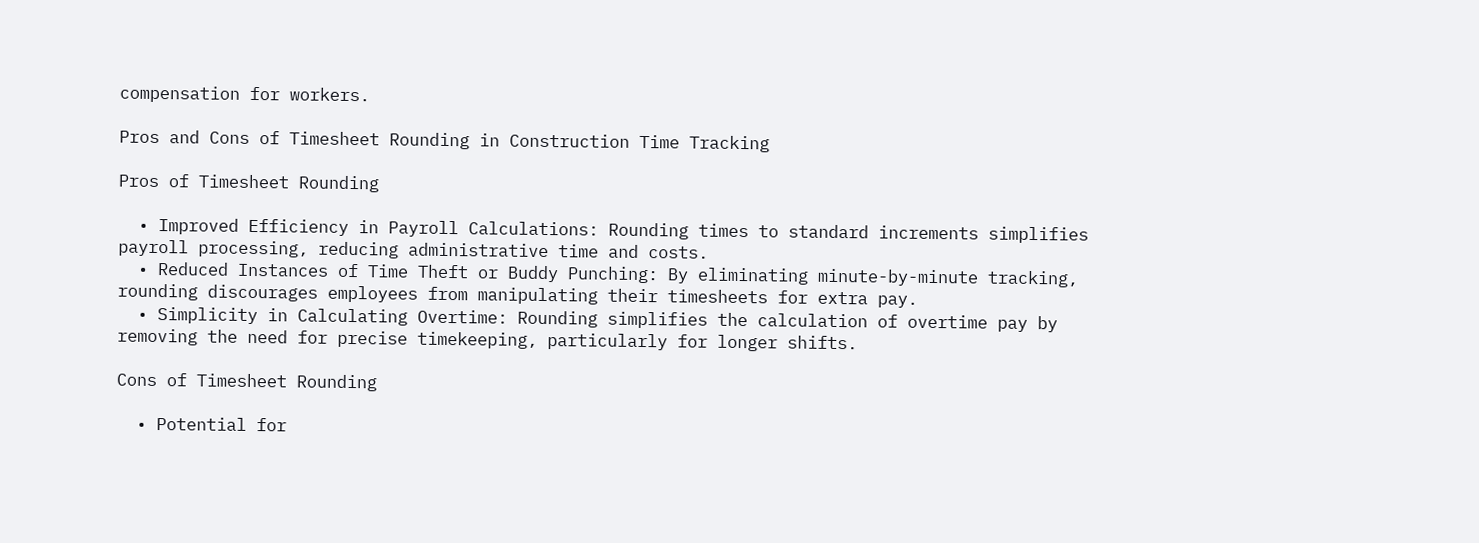compensation for workers.

Pros and Cons of Timesheet Rounding in Construction Time Tracking

Pros of Timesheet Rounding

  • Improved Efficiency in Payroll Calculations: Rounding times to standard increments simplifies payroll processing, reducing administrative time and costs.
  • Reduced Instances of Time Theft or Buddy Punching: By eliminating minute-by-minute tracking, rounding discourages employees from manipulating their timesheets for extra pay.
  • Simplicity in Calculating Overtime: Rounding simplifies the calculation of overtime pay by removing the need for precise timekeeping, particularly for longer shifts.

Cons of Timesheet Rounding

  • Potential for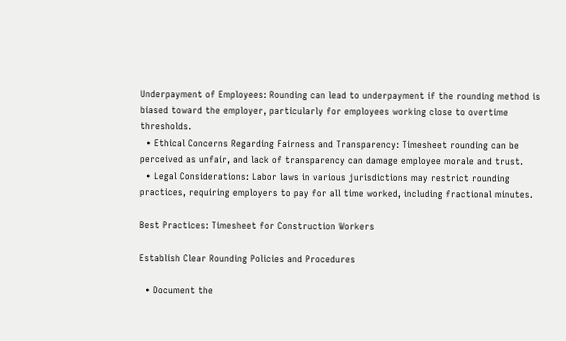Underpayment of Employees: Rounding can lead to underpayment if the rounding method is biased toward the employer, particularly for employees working close to overtime thresholds.
  • Ethical Concerns Regarding Fairness and Transparency: Timesheet rounding can be perceived as unfair, and lack of transparency can damage employee morale and trust.
  • Legal Considerations: Labor laws in various jurisdictions may restrict rounding practices, requiring employers to pay for all time worked, including fractional minutes.

Best Practices: Timesheet for Construction Workers

Establish Clear Rounding Policies and Procedures

  • Document the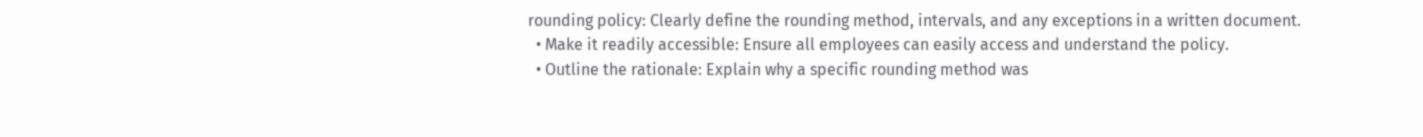rounding policy: Clearly define the rounding method, intervals, and any exceptions in a written document.
  • Make it readily accessible: Ensure all employees can easily access and understand the policy.
  • Outline the rationale: Explain why a specific rounding method was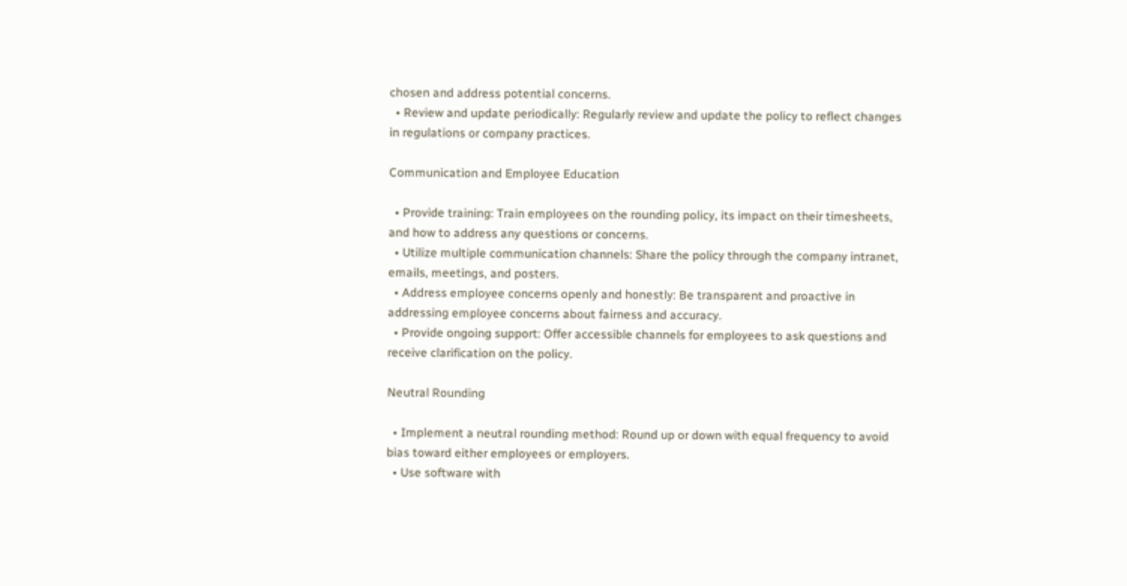chosen and address potential concerns.
  • Review and update periodically: Regularly review and update the policy to reflect changes in regulations or company practices.

Communication and Employee Education

  • Provide training: Train employees on the rounding policy, its impact on their timesheets, and how to address any questions or concerns.
  • Utilize multiple communication channels: Share the policy through the company intranet, emails, meetings, and posters.
  • Address employee concerns openly and honestly: Be transparent and proactive in addressing employee concerns about fairness and accuracy.
  • Provide ongoing support: Offer accessible channels for employees to ask questions and receive clarification on the policy.

Neutral Rounding

  • Implement a neutral rounding method: Round up or down with equal frequency to avoid bias toward either employees or employers.
  • Use software with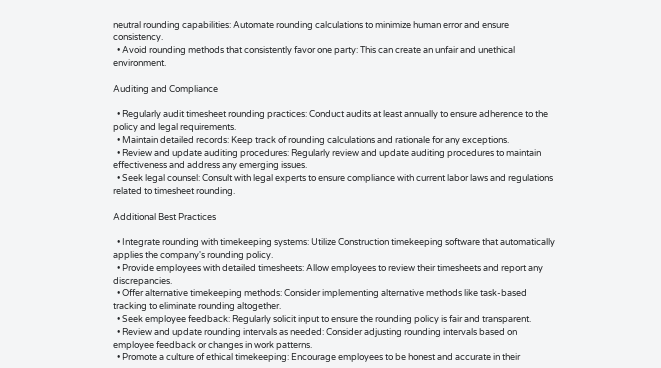neutral rounding capabilities: Automate rounding calculations to minimize human error and ensure consistency.
  • Avoid rounding methods that consistently favor one party: This can create an unfair and unethical environment.

Auditing and Compliance

  • Regularly audit timesheet rounding practices: Conduct audits at least annually to ensure adherence to the policy and legal requirements.
  • Maintain detailed records: Keep track of rounding calculations and rationale for any exceptions.
  • Review and update auditing procedures: Regularly review and update auditing procedures to maintain effectiveness and address any emerging issues.
  • Seek legal counsel: Consult with legal experts to ensure compliance with current labor laws and regulations related to timesheet rounding.

Additional Best Practices

  • Integrate rounding with timekeeping systems: Utilize Construction timekeeping software that automatically applies the company's rounding policy.
  • Provide employees with detailed timesheets: Allow employees to review their timesheets and report any discrepancies.
  • Offer alternative timekeeping methods: Consider implementing alternative methods like task-based tracking to eliminate rounding altogether.
  • Seek employee feedback: Regularly solicit input to ensure the rounding policy is fair and transparent.
  • Review and update rounding intervals as needed: Consider adjusting rounding intervals based on employee feedback or changes in work patterns.
  • Promote a culture of ethical timekeeping: Encourage employees to be honest and accurate in their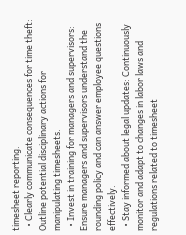timesheet reporting.
  • Clearly communicate consequences for time theft: Outline potential disciplinary actions for manipulating timesheets.
  • Invest in training for managers and supervisors: Ensure managers and supervisors understand the rounding policy and can answer employee questions effectively.
  • Stay informed about legal updates: Continuously monitor and adapt to changes in labor laws and regulations related to timesheet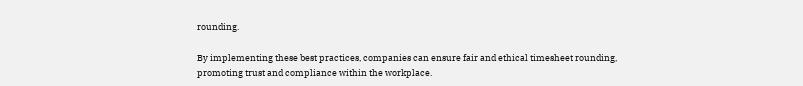rounding.

By implementing these best practices, companies can ensure fair and ethical timesheet rounding, promoting trust and compliance within the workplace.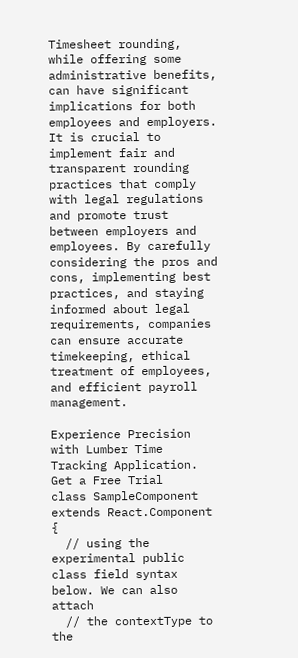Timesheet rounding, while offering some administrative benefits, can have significant implications for both employees and employers. It is crucial to implement fair and transparent rounding practices that comply with legal regulations and promote trust between employers and employees. By carefully considering the pros and cons, implementing best practices, and staying informed about legal requirements, companies can ensure accurate timekeeping, ethical treatment of employees, and efficient payroll management.

Experience Precision with Lumber Time Tracking Application.
Get a Free Trial
class SampleComponent extends React.Component {
  // using the experimental public class field syntax below. We can also attach
  // the contextType to the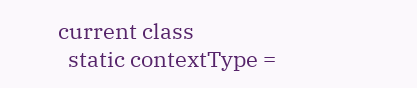current class
  static contextType =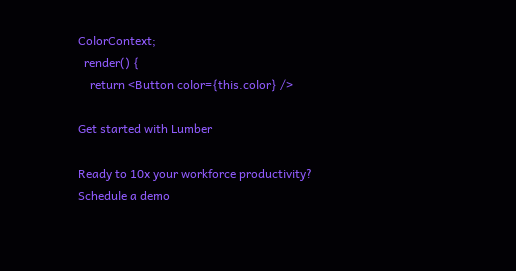ColorContext;
  render() {
    return <Button color={this.color} />

Get started with Lumber

Ready to 10x your workforce productivity?
Schedule a demo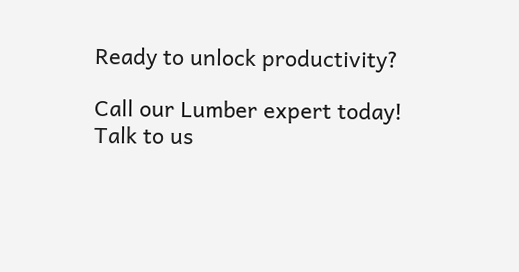Ready to unlock productivity?

Call our Lumber expert today!
Talk to us